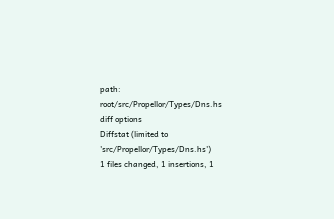path: root/src/Propellor/Types/Dns.hs
diff options
Diffstat (limited to 'src/Propellor/Types/Dns.hs')
1 files changed, 1 insertions, 1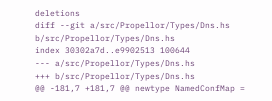deletions
diff --git a/src/Propellor/Types/Dns.hs b/src/Propellor/Types/Dns.hs
index 30302a7d..e9902513 100644
--- a/src/Propellor/Types/Dns.hs
+++ b/src/Propellor/Types/Dns.hs
@@ -181,7 +181,7 @@ newtype NamedConfMap =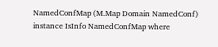NamedConfMap (M.Map Domain NamedConf)
instance IsInfo NamedConfMap where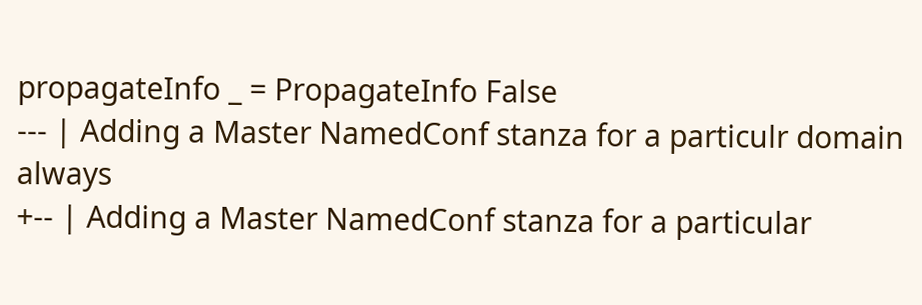propagateInfo _ = PropagateInfo False
--- | Adding a Master NamedConf stanza for a particulr domain always
+-- | Adding a Master NamedConf stanza for a particular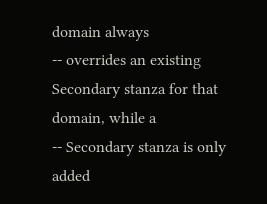domain always
-- overrides an existing Secondary stanza for that domain, while a
-- Secondary stanza is only added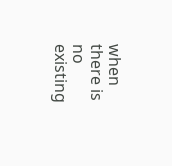when there is no existing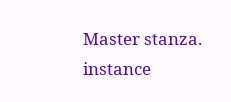Master stanza.
instance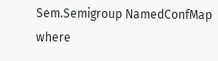Sem.Semigroup NamedConfMap where